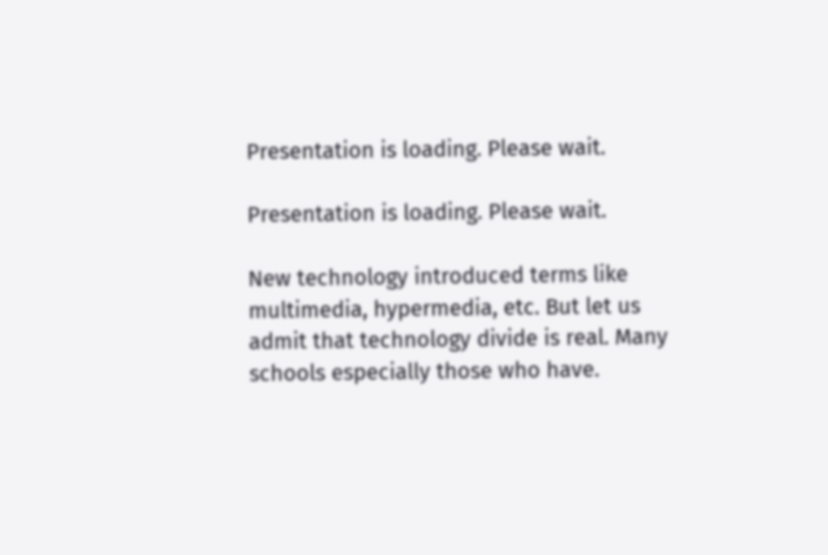Presentation is loading. Please wait.

Presentation is loading. Please wait.

New technology introduced terms like multimedia, hypermedia, etc. But let us admit that technology divide is real. Many schools especially those who have.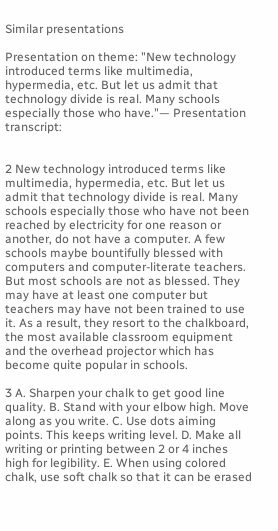Similar presentations

Presentation on theme: "New technology introduced terms like multimedia, hypermedia, etc. But let us admit that technology divide is real. Many schools especially those who have."— Presentation transcript:


2 New technology introduced terms like multimedia, hypermedia, etc. But let us admit that technology divide is real. Many schools especially those who have not been reached by electricity for one reason or another, do not have a computer. A few schools maybe bountifully blessed with computers and computer-literate teachers. But most schools are not as blessed. They may have at least one computer but teachers may have not been trained to use it. As a result, they resort to the chalkboard, the most available classroom equipment and the overhead projector which has become quite popular in schools.

3 A. Sharpen your chalk to get good line quality. B. Stand with your elbow high. Move along as you write. C. Use dots aiming points. This keeps writing level. D. Make all writing or printing between 2 or 4 inches high for legibility. E. When using colored chalk, use soft chalk so that it can be erased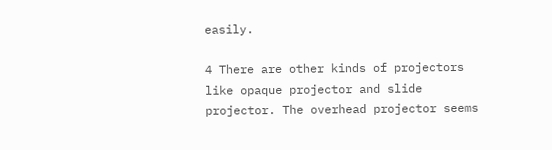easily.

4 There are other kinds of projectors like opaque projector and slide projector. The overhead projector seems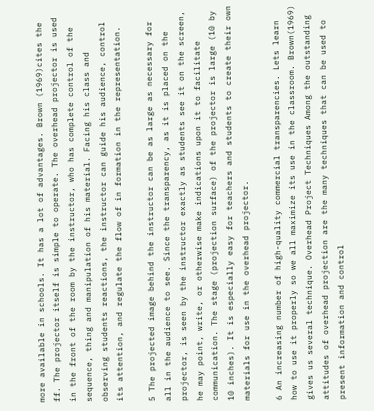more available in schools. It has a lot of advantages. Brown (1969)cites the ff. The projector itself is simple to operate. The overhead projector is used in the front of the room by the instructor, who has complete control of the sequence, thing and manipulation of his material. Facing his class and observing students reactions, the instructor can guide his audience, control its attention, and regulate the flow of in formation in the representation.

5 The projected image behind the instructor can be as large as necessary for all in the audience to see. Since the transparency, as it is placed on the projector, is seen by the instructor exactly as students see it on the screen, he may point, write, or otherwise make indications upon it to facilitate communication. The stage (projection surface) of the projector is large (10 by 10 inches). It is especially easy for teachers and students to create their own materials for use in the overhead projector.

6 An increasing number of high-quality commercial transparencies. Lets learn how to use it properly so we all maximize its use in the classroom. Brown(1969) gives us several technique. Overhead Project Techniques Among the outstanding attitudes of overhead projection are the many techniques that can be used to present information and control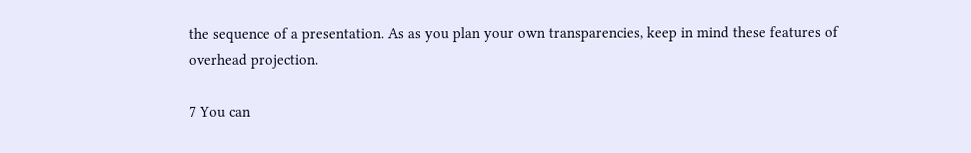the sequence of a presentation. As as you plan your own transparencies, keep in mind these features of overhead projection.

7 You can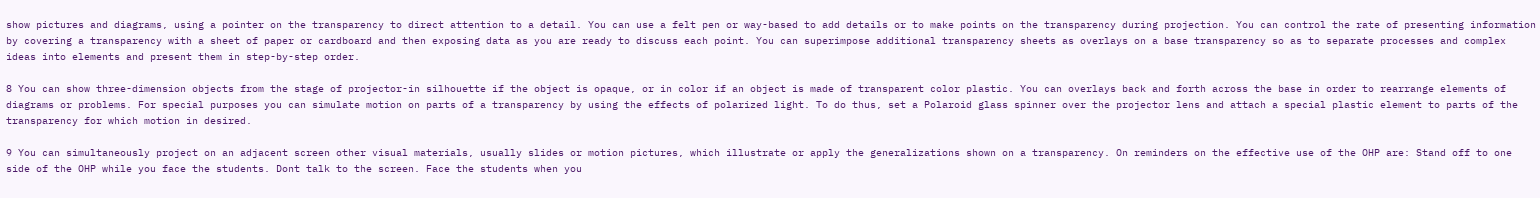show pictures and diagrams, using a pointer on the transparency to direct attention to a detail. You can use a felt pen or way-based to add details or to make points on the transparency during projection. You can control the rate of presenting information by covering a transparency with a sheet of paper or cardboard and then exposing data as you are ready to discuss each point. You can superimpose additional transparency sheets as overlays on a base transparency so as to separate processes and complex ideas into elements and present them in step-by-step order.

8 You can show three-dimension objects from the stage of projector-in silhouette if the object is opaque, or in color if an object is made of transparent color plastic. You can overlays back and forth across the base in order to rearrange elements of diagrams or problems. For special purposes you can simulate motion on parts of a transparency by using the effects of polarized light. To do thus, set a Polaroid glass spinner over the projector lens and attach a special plastic element to parts of the transparency for which motion in desired.

9 You can simultaneously project on an adjacent screen other visual materials, usually slides or motion pictures, which illustrate or apply the generalizations shown on a transparency. On reminders on the effective use of the OHP are: Stand off to one side of the OHP while you face the students. Dont talk to the screen. Face the students when you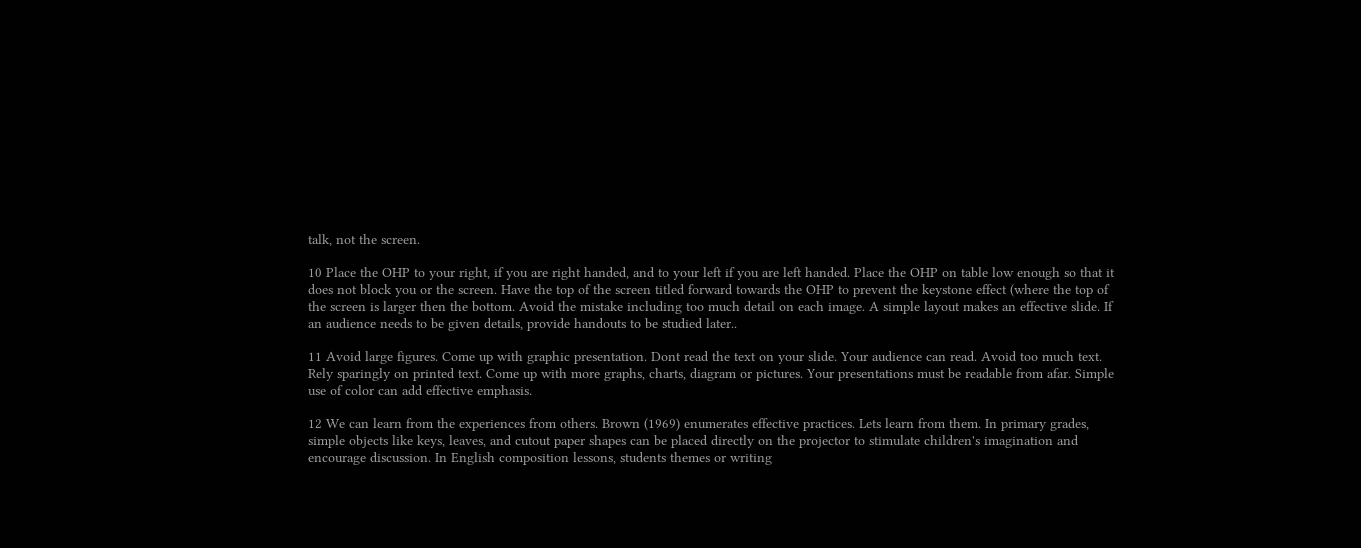talk, not the screen.

10 Place the OHP to your right, if you are right handed, and to your left if you are left handed. Place the OHP on table low enough so that it does not block you or the screen. Have the top of the screen titled forward towards the OHP to prevent the keystone effect (where the top of the screen is larger then the bottom. Avoid the mistake including too much detail on each image. A simple layout makes an effective slide. If an audience needs to be given details, provide handouts to be studied later..

11 Avoid large figures. Come up with graphic presentation. Dont read the text on your slide. Your audience can read. Avoid too much text. Rely sparingly on printed text. Come up with more graphs, charts, diagram or pictures. Your presentations must be readable from afar. Simple use of color can add effective emphasis.

12 We can learn from the experiences from others. Brown (1969) enumerates effective practices. Lets learn from them. In primary grades, simple objects like keys, leaves, and cutout paper shapes can be placed directly on the projector to stimulate children's imagination and encourage discussion. In English composition lessons, students themes or writing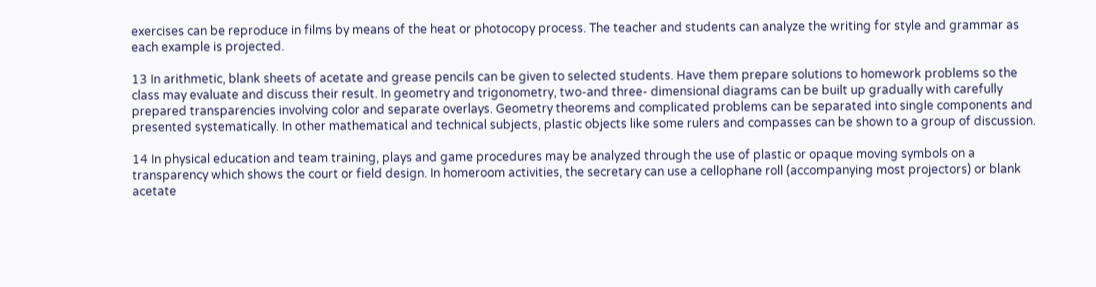exercises can be reproduce in films by means of the heat or photocopy process. The teacher and students can analyze the writing for style and grammar as each example is projected.

13 In arithmetic, blank sheets of acetate and grease pencils can be given to selected students. Have them prepare solutions to homework problems so the class may evaluate and discuss their result. In geometry and trigonometry, two-and three- dimensional diagrams can be built up gradually with carefully prepared transparencies involving color and separate overlays. Geometry theorems and complicated problems can be separated into single components and presented systematically. In other mathematical and technical subjects, plastic objects like some rulers and compasses can be shown to a group of discussion.

14 In physical education and team training, plays and game procedures may be analyzed through the use of plastic or opaque moving symbols on a transparency which shows the court or field design. In homeroom activities, the secretary can use a cellophane roll (accompanying most projectors) or blank acetate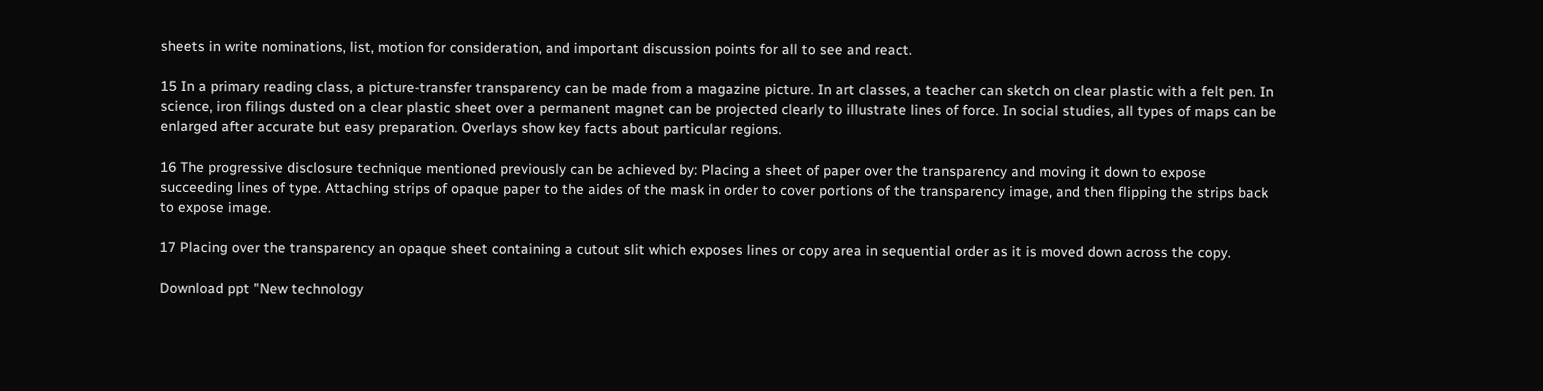sheets in write nominations, list, motion for consideration, and important discussion points for all to see and react.

15 In a primary reading class, a picture-transfer transparency can be made from a magazine picture. In art classes, a teacher can sketch on clear plastic with a felt pen. In science, iron filings dusted on a clear plastic sheet over a permanent magnet can be projected clearly to illustrate lines of force. In social studies, all types of maps can be enlarged after accurate but easy preparation. Overlays show key facts about particular regions.

16 The progressive disclosure technique mentioned previously can be achieved by: Placing a sheet of paper over the transparency and moving it down to expose succeeding lines of type. Attaching strips of opaque paper to the aides of the mask in order to cover portions of the transparency image, and then flipping the strips back to expose image.

17 Placing over the transparency an opaque sheet containing a cutout slit which exposes lines or copy area in sequential order as it is moved down across the copy.

Download ppt "New technology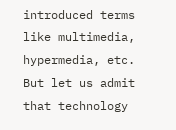introduced terms like multimedia, hypermedia, etc. But let us admit that technology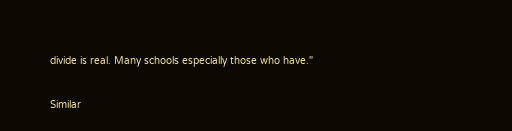divide is real. Many schools especially those who have."

Similar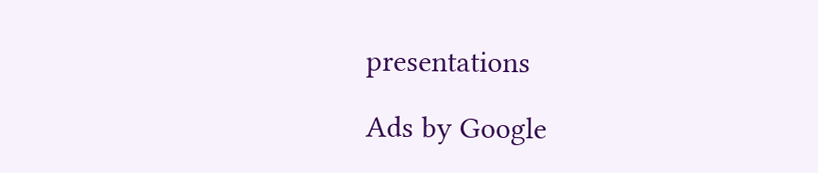presentations

Ads by Google